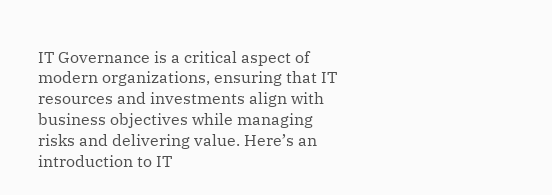IT Governance is a critical aspect of modern organizations, ensuring that IT resources and investments align with business objectives while managing risks and delivering value. Here’s an introduction to IT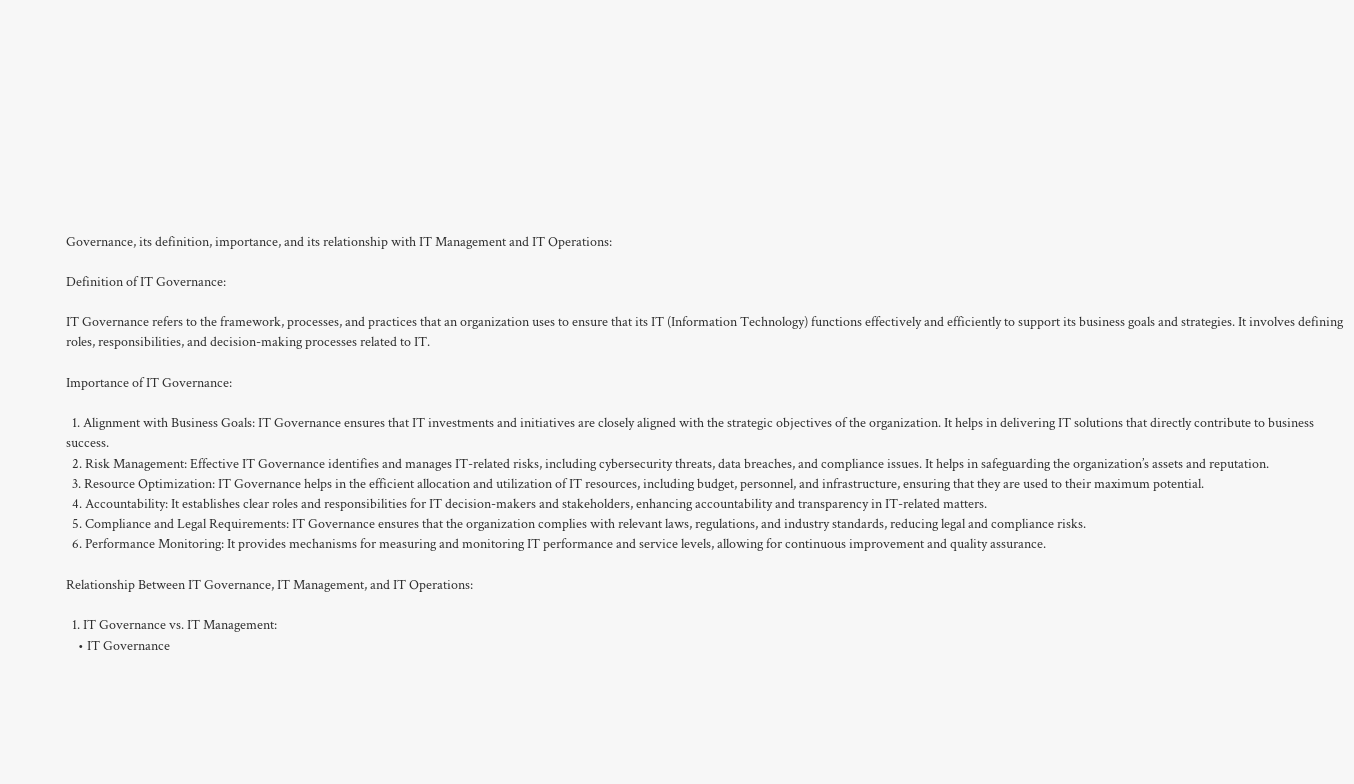Governance, its definition, importance, and its relationship with IT Management and IT Operations:

Definition of IT Governance:

IT Governance refers to the framework, processes, and practices that an organization uses to ensure that its IT (Information Technology) functions effectively and efficiently to support its business goals and strategies. It involves defining roles, responsibilities, and decision-making processes related to IT.

Importance of IT Governance:

  1. Alignment with Business Goals: IT Governance ensures that IT investments and initiatives are closely aligned with the strategic objectives of the organization. It helps in delivering IT solutions that directly contribute to business success.
  2. Risk Management: Effective IT Governance identifies and manages IT-related risks, including cybersecurity threats, data breaches, and compliance issues. It helps in safeguarding the organization’s assets and reputation.
  3. Resource Optimization: IT Governance helps in the efficient allocation and utilization of IT resources, including budget, personnel, and infrastructure, ensuring that they are used to their maximum potential.
  4. Accountability: It establishes clear roles and responsibilities for IT decision-makers and stakeholders, enhancing accountability and transparency in IT-related matters.
  5. Compliance and Legal Requirements: IT Governance ensures that the organization complies with relevant laws, regulations, and industry standards, reducing legal and compliance risks.
  6. Performance Monitoring: It provides mechanisms for measuring and monitoring IT performance and service levels, allowing for continuous improvement and quality assurance.

Relationship Between IT Governance, IT Management, and IT Operations:

  1. IT Governance vs. IT Management:
    • IT Governance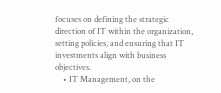focuses on defining the strategic direction of IT within the organization, setting policies, and ensuring that IT investments align with business objectives.
    • IT Management, on the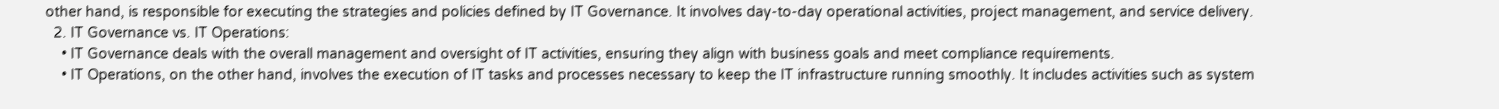other hand, is responsible for executing the strategies and policies defined by IT Governance. It involves day-to-day operational activities, project management, and service delivery.
  2. IT Governance vs. IT Operations:
    • IT Governance deals with the overall management and oversight of IT activities, ensuring they align with business goals and meet compliance requirements.
    • IT Operations, on the other hand, involves the execution of IT tasks and processes necessary to keep the IT infrastructure running smoothly. It includes activities such as system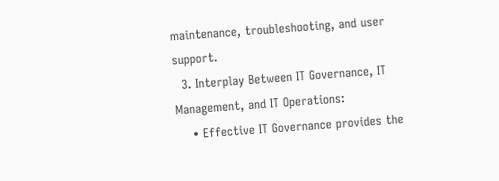maintenance, troubleshooting, and user support.
  3. Interplay Between IT Governance, IT Management, and IT Operations:
    • Effective IT Governance provides the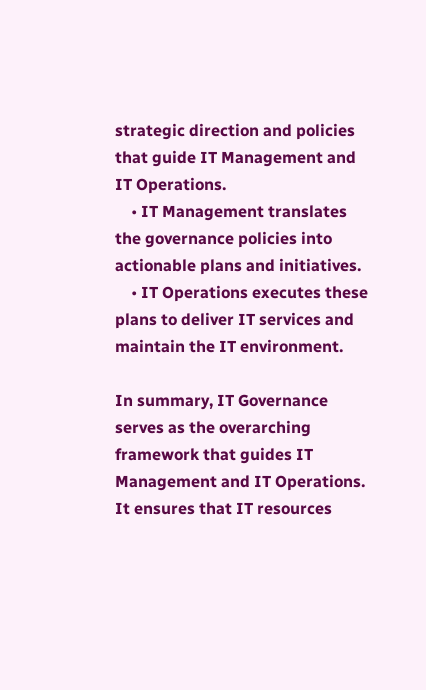strategic direction and policies that guide IT Management and IT Operations.
    • IT Management translates the governance policies into actionable plans and initiatives.
    • IT Operations executes these plans to deliver IT services and maintain the IT environment.

In summary, IT Governance serves as the overarching framework that guides IT Management and IT Operations. It ensures that IT resources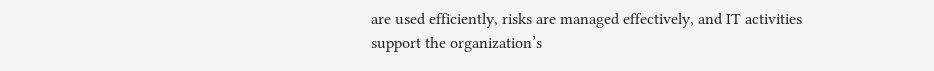are used efficiently, risks are managed effectively, and IT activities support the organization’s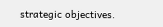strategic objectives.